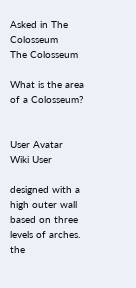Asked in The Colosseum
The Colosseum

What is the area of a Colosseum?


User Avatar
Wiki User

designed with a high outer wall based on three levels of arches. the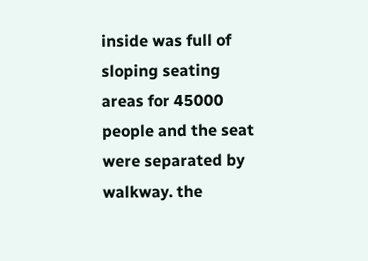inside was full of sloping seating areas for 45000 people and the seat were separated by walkway. the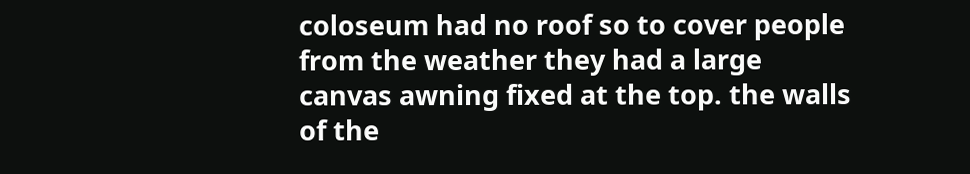coloseum had no roof so to cover people from the weather they had a large canvas awning fixed at the top. the walls of the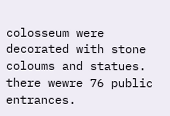colosseum were decorated with stone coloums and statues. there wewre 76 public entrances.